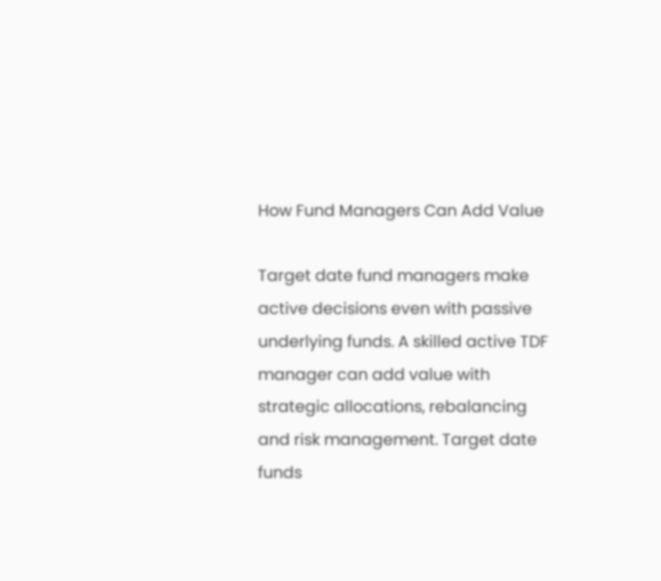How Fund Managers Can Add Value

Target date fund managers make active decisions even with passive underlying funds. A skilled active TDF manager can add value with strategic allocations, rebalancing and risk management. Target date funds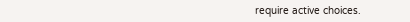require active choices.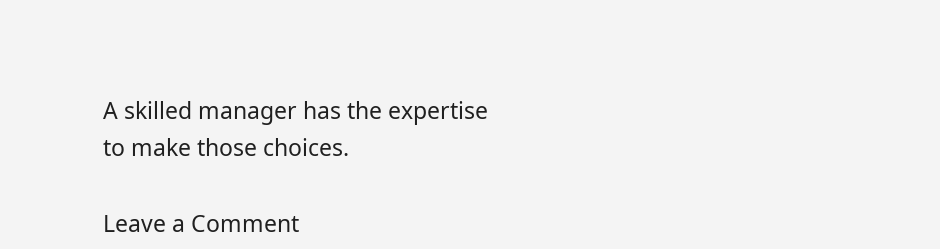A skilled manager has the expertise to make those choices.

Leave a Comment